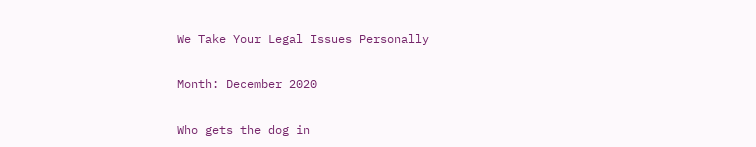We Take Your Legal Issues Personally

Month: December 2020

Who gets the dog in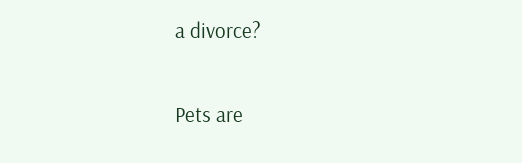a divorce?

Pets are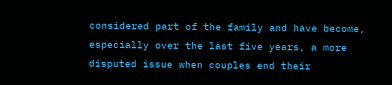considered part of the family and have become, especially over the last five years, a more disputed issue when couples end their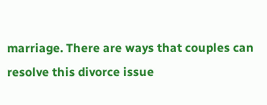marriage. There are ways that couples can resolve this divorce issue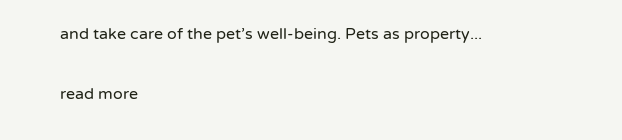and take care of the pet’s well-being. Pets as property...

read more